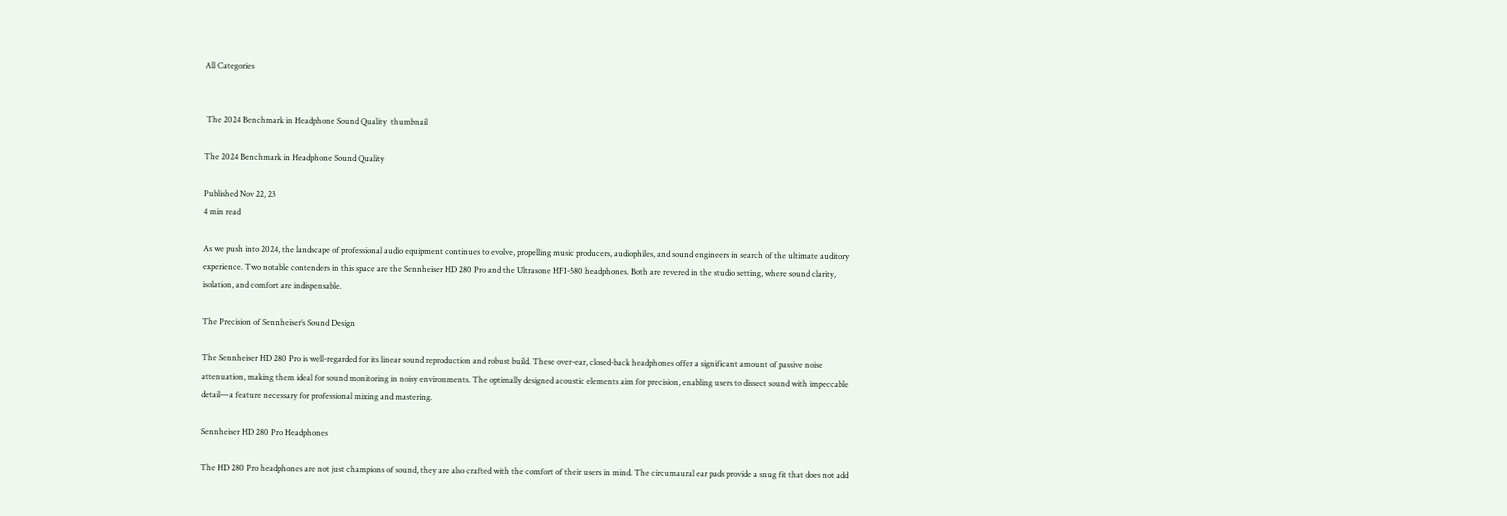All Categories


 The 2024 Benchmark in Headphone Sound Quality  thumbnail

The 2024 Benchmark in Headphone Sound Quality

Published Nov 22, 23
4 min read

As we push into 2024, the landscape of professional audio equipment continues to evolve, propelling music producers, audiophiles, and sound engineers in search of the ultimate auditory experience. Two notable contenders in this space are the Sennheiser HD 280 Pro and the Ultrasone HFI-580 headphones. Both are revered in the studio setting, where sound clarity, isolation, and comfort are indispensable.

The Precision of Sennheiser’s Sound Design

The Sennheiser HD 280 Pro is well-regarded for its linear sound reproduction and robust build. These over-ear, closed-back headphones offer a significant amount of passive noise attenuation, making them ideal for sound monitoring in noisy environments. The optimally designed acoustic elements aim for precision, enabling users to dissect sound with impeccable detail—a feature necessary for professional mixing and mastering.

Sennheiser HD 280 Pro Headphones

The HD 280 Pro headphones are not just champions of sound, they are also crafted with the comfort of their users in mind. The circumaural ear pads provide a snug fit that does not add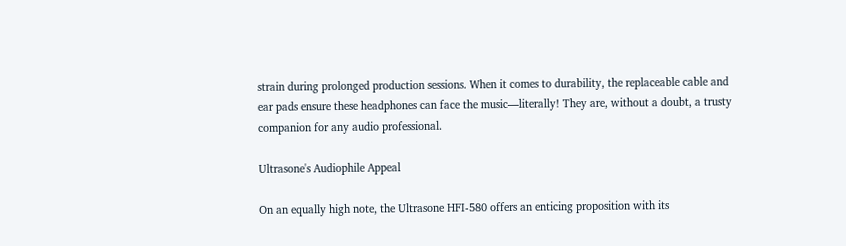strain during prolonged production sessions. When it comes to durability, the replaceable cable and ear pads ensure these headphones can face the music—literally! They are, without a doubt, a trusty companion for any audio professional.

Ultrasone's Audiophile Appeal

On an equally high note, the Ultrasone HFI-580 offers an enticing proposition with its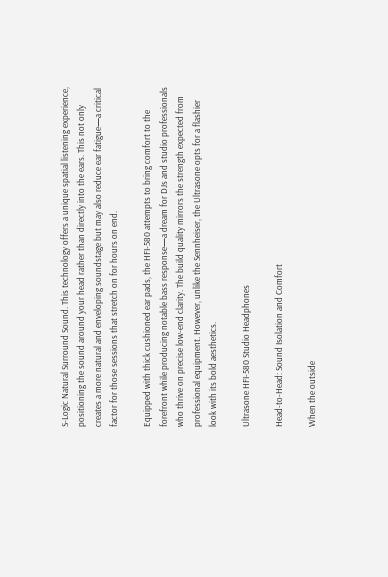S-Logic Natural Surround Sound. This technology offers a unique spatial listening experience, positioning the sound around your head rather than directly into the ears. This not only creates a more natural and enveloping soundstage but may also reduce ear fatigue—a critical factor for those sessions that stretch on for hours on end.

Equipped with thick cushioned ear pads, the HFI-580 attempts to bring comfort to the forefront while producing notable bass response—a dream for DJs and studio professionals who thrive on precise low-end clarity. The build quality mirrors the strength expected from professional equipment. However, unlike the Sennheiser, the Ultrasone opts for a flashier look with its bold aesthetics.

Ultrasone HFI-580 Studio Headphones

Head-to-Head: Sound Isolation and Comfort

When the outside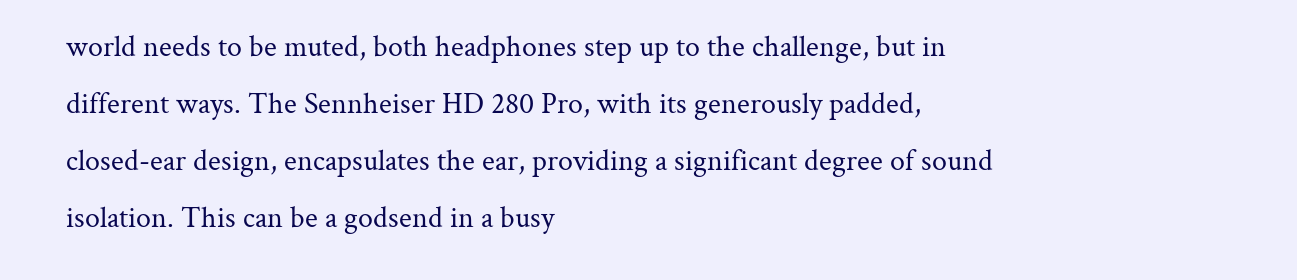world needs to be muted, both headphones step up to the challenge, but in different ways. The Sennheiser HD 280 Pro, with its generously padded, closed-ear design, encapsulates the ear, providing a significant degree of sound isolation. This can be a godsend in a busy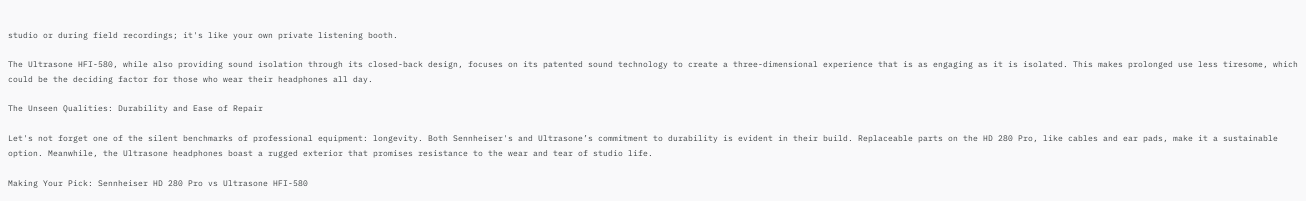studio or during field recordings; it's like your own private listening booth.

The Ultrasone HFI-580, while also providing sound isolation through its closed-back design, focuses on its patented sound technology to create a three-dimensional experience that is as engaging as it is isolated. This makes prolonged use less tiresome, which could be the deciding factor for those who wear their headphones all day.

The Unseen Qualities: Durability and Ease of Repair

Let's not forget one of the silent benchmarks of professional equipment: longevity. Both Sennheiser's and Ultrasone’s commitment to durability is evident in their build. Replaceable parts on the HD 280 Pro, like cables and ear pads, make it a sustainable option. Meanwhile, the Ultrasone headphones boast a rugged exterior that promises resistance to the wear and tear of studio life.

Making Your Pick: Sennheiser HD 280 Pro vs Ultrasone HFI-580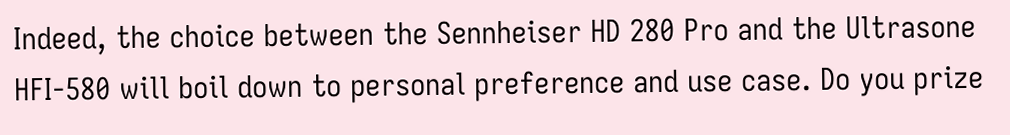Indeed, the choice between the Sennheiser HD 280 Pro and the Ultrasone HFI-580 will boil down to personal preference and use case. Do you prize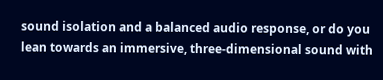sound isolation and a balanced audio response, or do you lean towards an immersive, three-dimensional sound with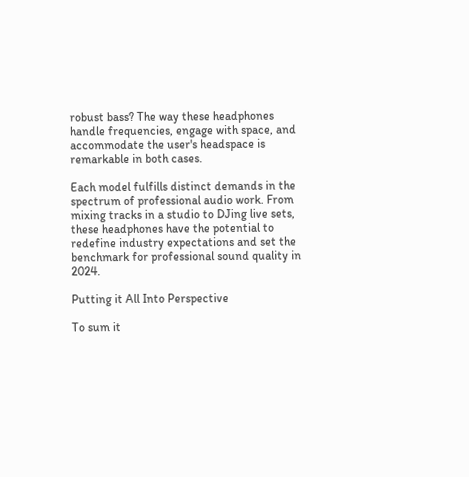robust bass? The way these headphones handle frequencies, engage with space, and accommodate the user's headspace is remarkable in both cases.

Each model fulfills distinct demands in the spectrum of professional audio work. From mixing tracks in a studio to DJing live sets, these headphones have the potential to redefine industry expectations and set the benchmark for professional sound quality in 2024.

Putting it All Into Perspective

To sum it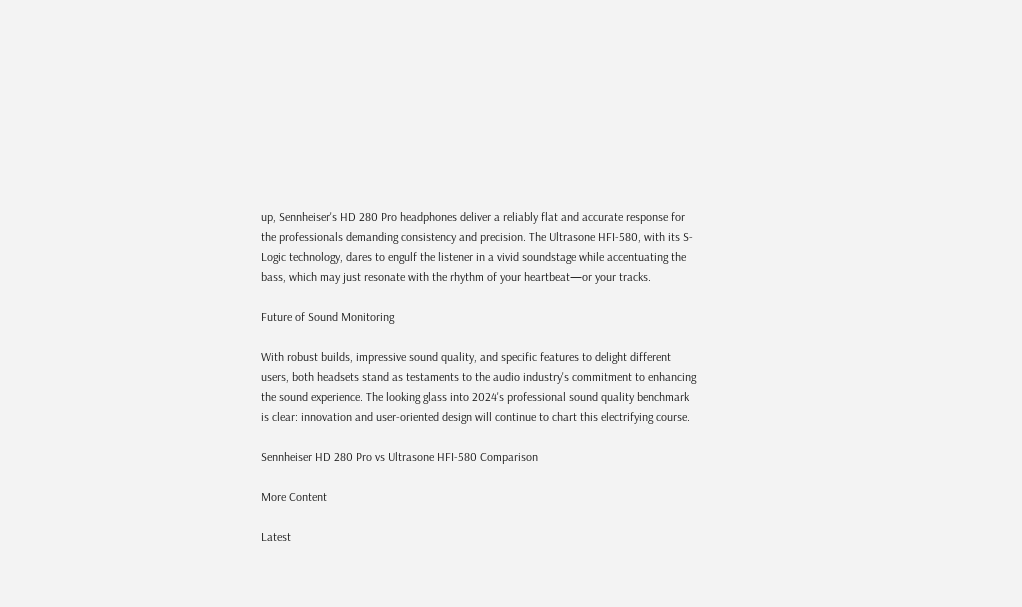up, Sennheiser's HD 280 Pro headphones deliver a reliably flat and accurate response for the professionals demanding consistency and precision. The Ultrasone HFI-580, with its S-Logic technology, dares to engulf the listener in a vivid soundstage while accentuating the bass, which may just resonate with the rhythm of your heartbeat—or your tracks.

Future of Sound Monitoring

With robust builds, impressive sound quality, and specific features to delight different users, both headsets stand as testaments to the audio industry's commitment to enhancing the sound experience. The looking glass into 2024's professional sound quality benchmark is clear: innovation and user-oriented design will continue to chart this electrifying course.

Sennheiser HD 280 Pro vs Ultrasone HFI-580 Comparison

More Content

Latest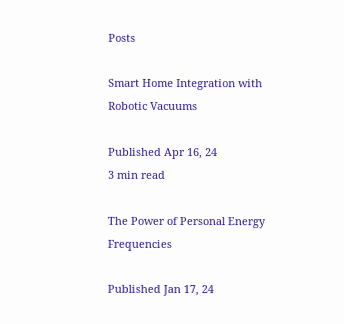Posts

Smart Home Integration with Robotic Vacuums

Published Apr 16, 24
3 min read

The Power of Personal Energy Frequencies

Published Jan 17, 24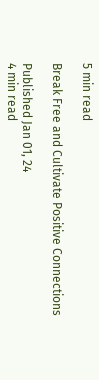5 min read

Break Free and Cultivate Positive Connections

Published Jan 01, 24
4 min read